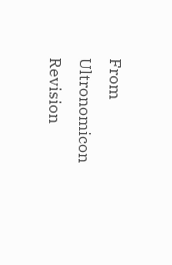From Ultronomicon
Revision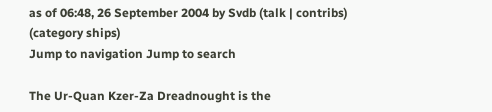as of 06:48, 26 September 2004 by Svdb (talk | contribs) (category ships)
Jump to navigation Jump to search

The Ur-Quan Kzer-Za Dreadnought is the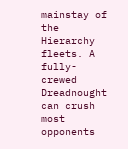mainstay of the Hierarchy fleets. A fully-crewed Dreadnought can crush most opponents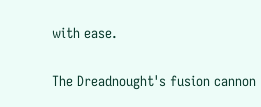with ease.

The Dreadnought's fusion cannon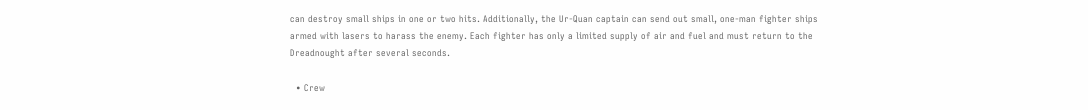can destroy small ships in one or two hits. Additionally, the Ur-Quan captain can send out small, one-man fighter ships armed with lasers to harass the enemy. Each fighter has only a limited supply of air and fuel and must return to the Dreadnought after several seconds.

  • Crew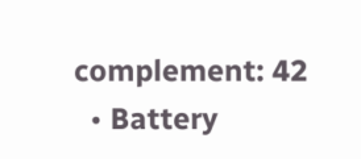complement: 42
  • Battery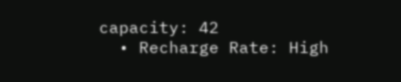capacity: 42
  • Recharge Rate: High